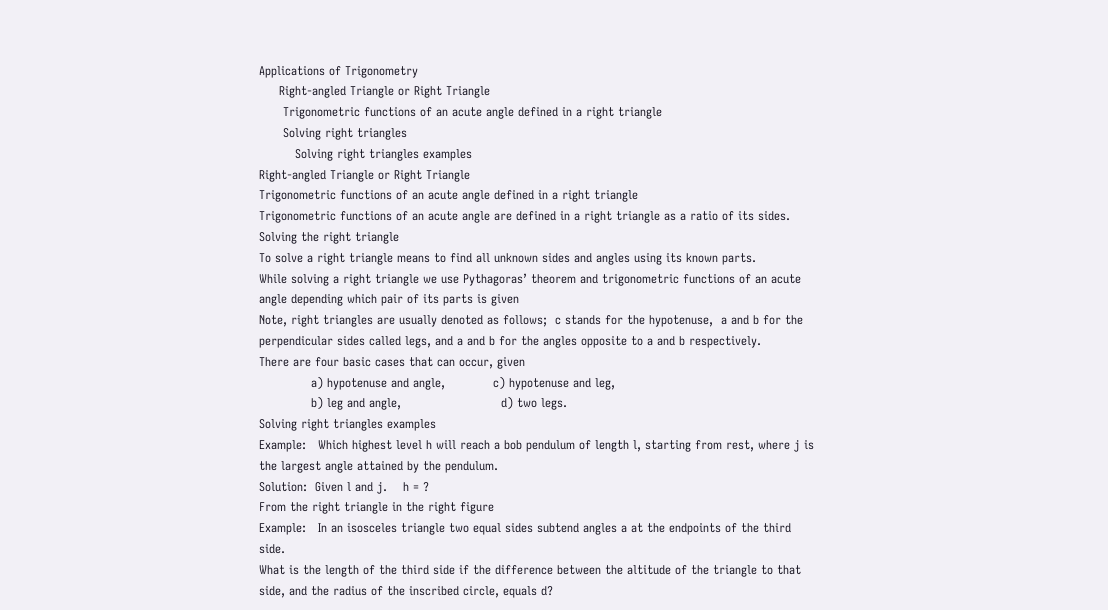Applications of Trigonometry
     Right-angled Triangle or Right Triangle
      Trigonometric functions of an acute angle defined in a right triangle
      Solving right triangles
         Solving right triangles examples
Right-angled Triangle or Right Triangle
Trigonometric functions of an acute angle defined in a right triangle
Trigonometric functions of an acute angle are defined in a right triangle as a ratio of its sides.
Solving the right triangle
To solve a right triangle means to find all unknown sides and angles using its known parts.
While solving a right triangle we use Pythagoras’ theorem and trigonometric functions of an acute angle depending which pair of its parts is given
Note, right triangles are usually denoted as follows;  c stands for the hypotenuse,  a and b for the perpendicular sides called legs, and a and b for the angles opposite to a and b respectively.
There are four basic cases that can occur, given
             a) hypotenuse and angle,            c) hypotenuse and leg,
             b) leg and angle,                         d) two legs.
Solving right triangles examples
Example:   Which highest level h will reach a bob pendulum of length l, starting from rest, where j is the largest angle attained by the pendulum.
Solution:  Given l and j.    h = ?
From the right triangle in the right figure
Example:   In an isosceles triangle two equal sides subtend angles a at the endpoints of the third side.
What is the length of the third side if the difference between the altitude of the triangle to that side, and the radius of the inscribed circle, equals d?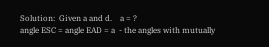Solution:  Given a and d.    a = ?
angle ESC = angle EAD = a  - the angles with mutually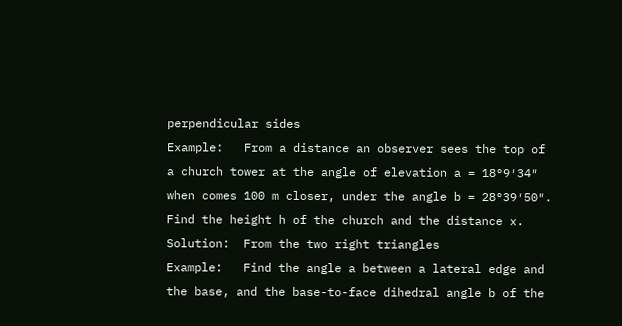perpendicular sides
Example:   From a distance an observer sees the top of a church tower at the angle of elevation a = 18°9′34″ when comes 100 m closer, under the angle b = 28°39′50″. Find the height h of the church and the distance x.
Solution:  From the two right triangles
Example:   Find the angle a between a lateral edge and the base, and the base-to-face dihedral angle b of the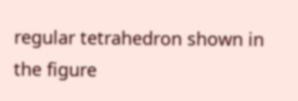regular tetrahedron shown in the figure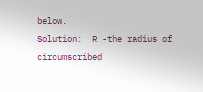below.
Solution:  R -the radius of circumscribed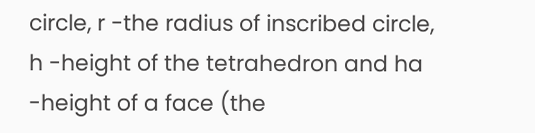circle, r -the radius of inscribed circle, h -height of the tetrahedron and ha -height of a face (the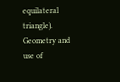equilateral triangle).
Geometry and use of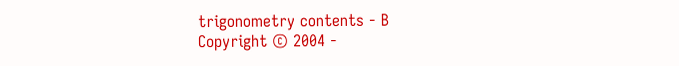trigonometry contents - B
Copyright © 2004 -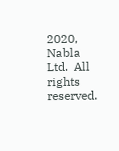2020, Nabla Ltd.  All rights reserved.